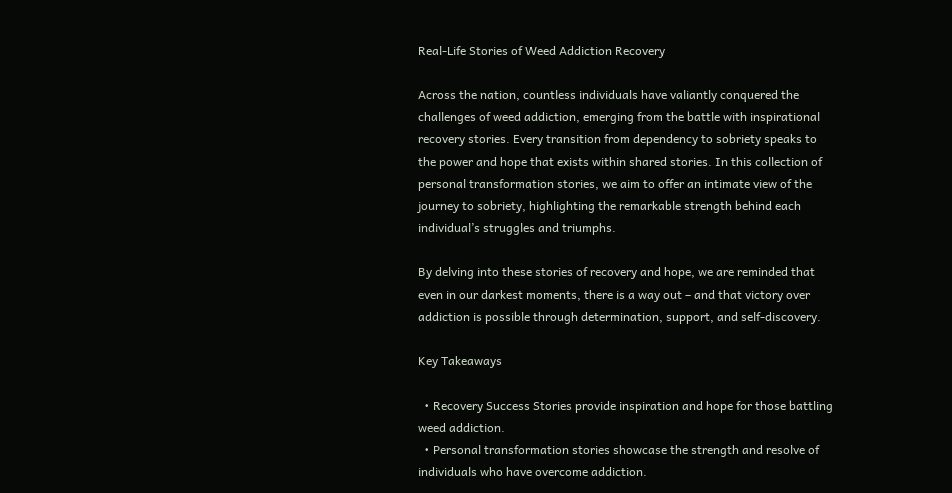Real-Life Stories of Weed Addiction Recovery

Across the nation, countless individuals have valiantly conquered the challenges of weed addiction, emerging from the battle with inspirational recovery stories. Every transition from dependency to sobriety speaks to the power and hope that exists within shared stories. In this collection of personal transformation stories, we aim to offer an intimate view of the journey to sobriety, highlighting the remarkable strength behind each individual’s struggles and triumphs.

By delving into these stories of recovery and hope, we are reminded that even in our darkest moments, there is a way out – and that victory over addiction is possible through determination, support, and self-discovery.

Key Takeaways

  • Recovery Success Stories provide inspiration and hope for those battling weed addiction.
  • Personal transformation stories showcase the strength and resolve of individuals who have overcome addiction.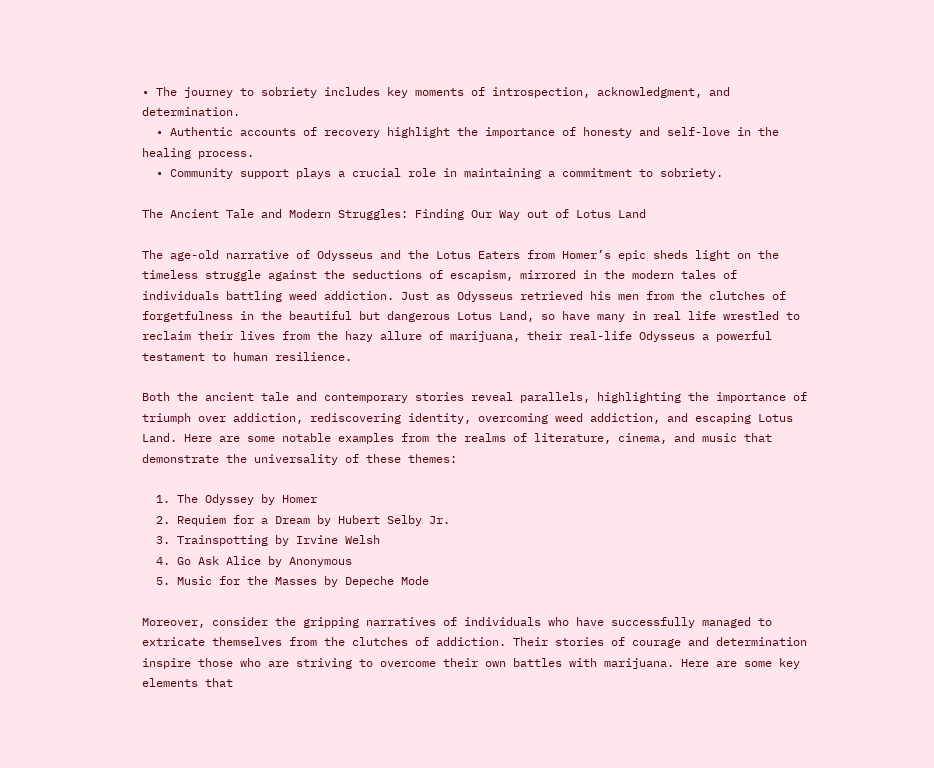• The journey to sobriety includes key moments of introspection, acknowledgment, and determination.
  • Authentic accounts of recovery highlight the importance of honesty and self-love in the healing process.
  • Community support plays a crucial role in maintaining a commitment to sobriety.

The Ancient Tale and Modern Struggles: Finding Our Way out of Lotus Land

The age-old narrative of Odysseus and the Lotus Eaters from Homer’s epic sheds light on the timeless struggle against the seductions of escapism, mirrored in the modern tales of individuals battling weed addiction. Just as Odysseus retrieved his men from the clutches of forgetfulness in the beautiful but dangerous Lotus Land, so have many in real life wrestled to reclaim their lives from the hazy allure of marijuana, their real-life Odysseus a powerful testament to human resilience.

Both the ancient tale and contemporary stories reveal parallels, highlighting the importance of triumph over addiction, rediscovering identity, overcoming weed addiction, and escaping Lotus Land. Here are some notable examples from the realms of literature, cinema, and music that demonstrate the universality of these themes:

  1. The Odyssey by Homer
  2. Requiem for a Dream by Hubert Selby Jr.
  3. Trainspotting by Irvine Welsh
  4. Go Ask Alice by Anonymous
  5. Music for the Masses by Depeche Mode

Moreover, consider the gripping narratives of individuals who have successfully managed to extricate themselves from the clutches of addiction. Their stories of courage and determination inspire those who are striving to overcome their own battles with marijuana. Here are some key elements that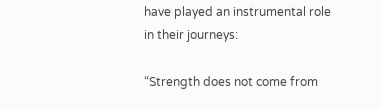have played an instrumental role in their journeys:

“Strength does not come from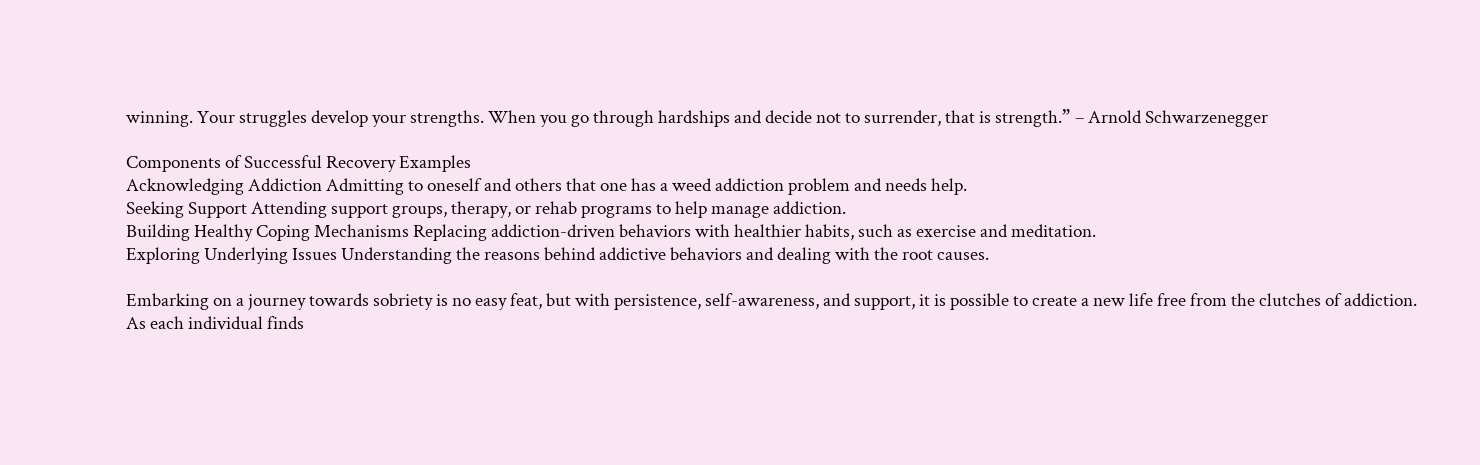winning. Your struggles develop your strengths. When you go through hardships and decide not to surrender, that is strength.” – Arnold Schwarzenegger

Components of Successful Recovery Examples
Acknowledging Addiction Admitting to oneself and others that one has a weed addiction problem and needs help.
Seeking Support Attending support groups, therapy, or rehab programs to help manage addiction.
Building Healthy Coping Mechanisms Replacing addiction-driven behaviors with healthier habits, such as exercise and meditation.
Exploring Underlying Issues Understanding the reasons behind addictive behaviors and dealing with the root causes.

Embarking on a journey towards sobriety is no easy feat, but with persistence, self-awareness, and support, it is possible to create a new life free from the clutches of addiction. As each individual finds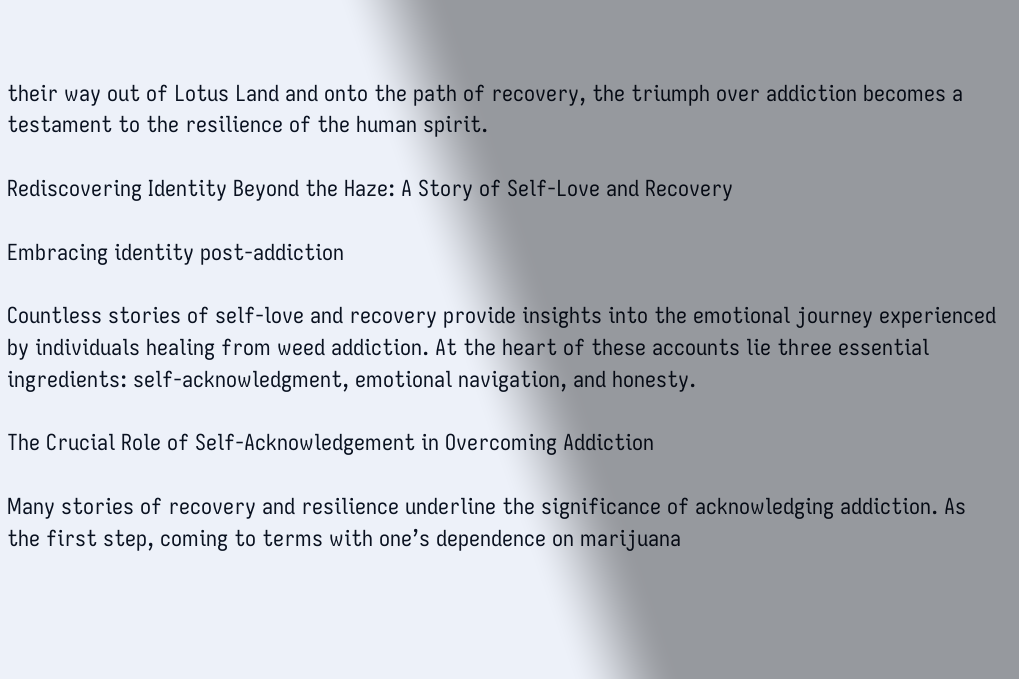their way out of Lotus Land and onto the path of recovery, the triumph over addiction becomes a testament to the resilience of the human spirit.

Rediscovering Identity Beyond the Haze: A Story of Self-Love and Recovery

Embracing identity post-addiction

Countless stories of self-love and recovery provide insights into the emotional journey experienced by individuals healing from weed addiction. At the heart of these accounts lie three essential ingredients: self-acknowledgment, emotional navigation, and honesty.

The Crucial Role of Self-Acknowledgement in Overcoming Addiction

Many stories of recovery and resilience underline the significance of acknowledging addiction. As the first step, coming to terms with one’s dependence on marijuana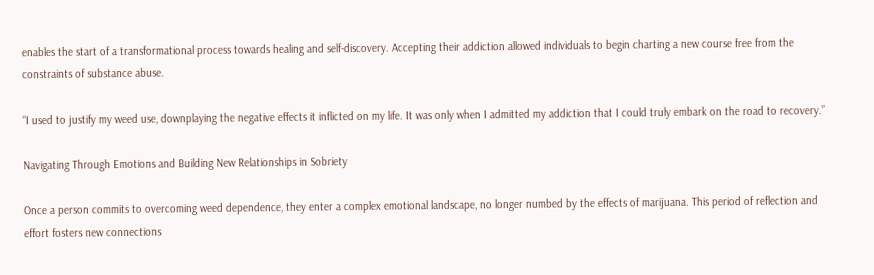enables the start of a transformational process towards healing and self-discovery. Accepting their addiction allowed individuals to begin charting a new course free from the constraints of substance abuse.

“I used to justify my weed use, downplaying the negative effects it inflicted on my life. It was only when I admitted my addiction that I could truly embark on the road to recovery.”

Navigating Through Emotions and Building New Relationships in Sobriety

Once a person commits to overcoming weed dependence, they enter a complex emotional landscape, no longer numbed by the effects of marijuana. This period of reflection and effort fosters new connections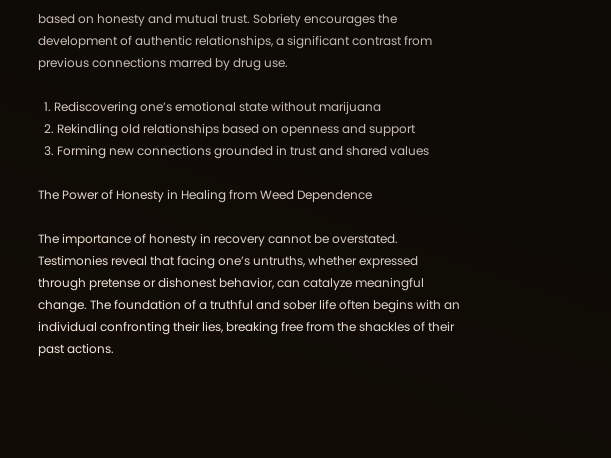based on honesty and mutual trust. Sobriety encourages the development of authentic relationships, a significant contrast from previous connections marred by drug use.

  1. Rediscovering one’s emotional state without marijuana
  2. Rekindling old relationships based on openness and support
  3. Forming new connections grounded in trust and shared values

The Power of Honesty in Healing from Weed Dependence

The importance of honesty in recovery cannot be overstated. Testimonies reveal that facing one’s untruths, whether expressed through pretense or dishonest behavior, can catalyze meaningful change. The foundation of a truthful and sober life often begins with an individual confronting their lies, breaking free from the shackles of their past actions.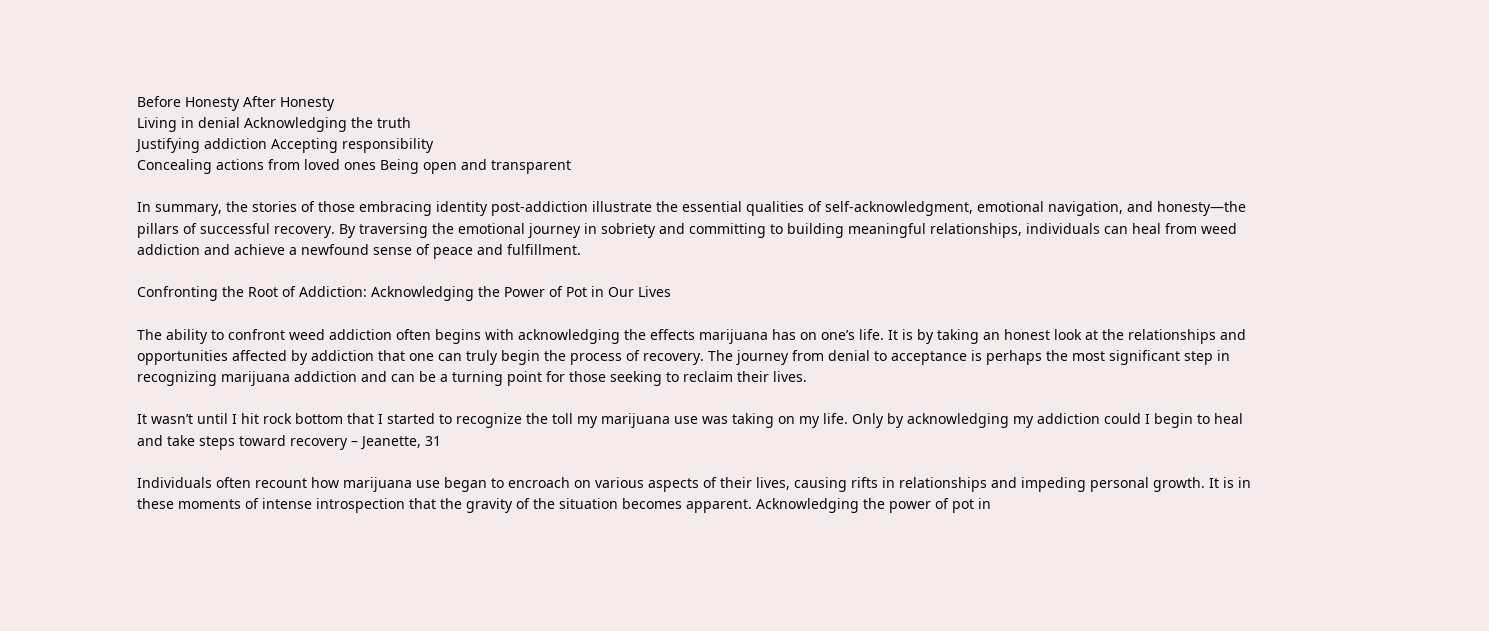Before Honesty After Honesty
Living in denial Acknowledging the truth
Justifying addiction Accepting responsibility
Concealing actions from loved ones Being open and transparent

In summary, the stories of those embracing identity post-addiction illustrate the essential qualities of self-acknowledgment, emotional navigation, and honesty—the pillars of successful recovery. By traversing the emotional journey in sobriety and committing to building meaningful relationships, individuals can heal from weed addiction and achieve a newfound sense of peace and fulfillment.

Confronting the Root of Addiction: Acknowledging the Power of Pot in Our Lives

The ability to confront weed addiction often begins with acknowledging the effects marijuana has on one’s life. It is by taking an honest look at the relationships and opportunities affected by addiction that one can truly begin the process of recovery. The journey from denial to acceptance is perhaps the most significant step in recognizing marijuana addiction and can be a turning point for those seeking to reclaim their lives.

It wasn’t until I hit rock bottom that I started to recognize the toll my marijuana use was taking on my life. Only by acknowledging my addiction could I begin to heal and take steps toward recovery – Jeanette, 31

Individuals often recount how marijuana use began to encroach on various aspects of their lives, causing rifts in relationships and impeding personal growth. It is in these moments of intense introspection that the gravity of the situation becomes apparent. Acknowledging the power of pot in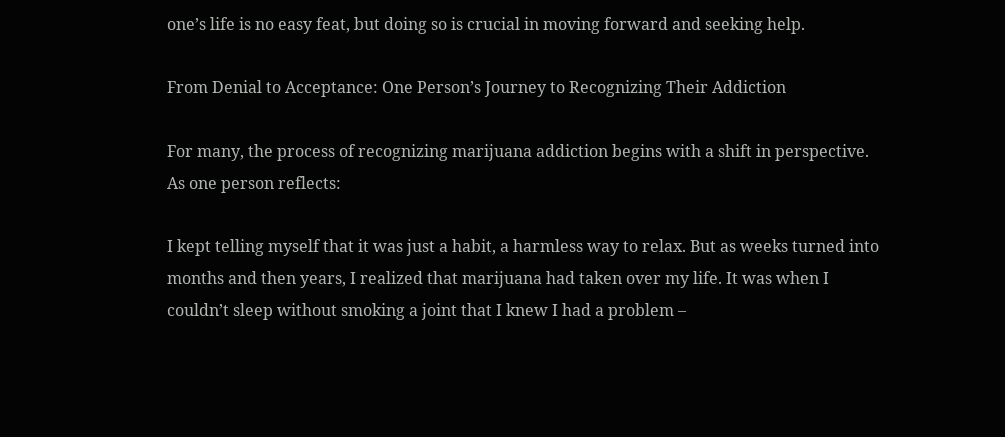one’s life is no easy feat, but doing so is crucial in moving forward and seeking help.

From Denial to Acceptance: One Person’s Journey to Recognizing Their Addiction

For many, the process of recognizing marijuana addiction begins with a shift in perspective. As one person reflects:

I kept telling myself that it was just a habit, a harmless way to relax. But as weeks turned into months and then years, I realized that marijuana had taken over my life. It was when I couldn’t sleep without smoking a joint that I knew I had a problem –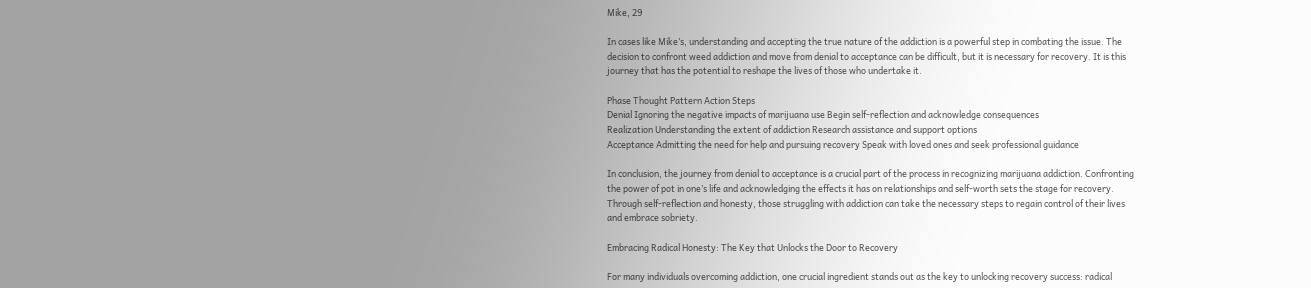Mike, 29

In cases like Mike’s, understanding and accepting the true nature of the addiction is a powerful step in combating the issue. The decision to confront weed addiction and move from denial to acceptance can be difficult, but it is necessary for recovery. It is this journey that has the potential to reshape the lives of those who undertake it.

Phase Thought Pattern Action Steps
Denial Ignoring the negative impacts of marijuana use Begin self-reflection and acknowledge consequences
Realization Understanding the extent of addiction Research assistance and support options
Acceptance Admitting the need for help and pursuing recovery Speak with loved ones and seek professional guidance

In conclusion, the journey from denial to acceptance is a crucial part of the process in recognizing marijuana addiction. Confronting the power of pot in one’s life and acknowledging the effects it has on relationships and self-worth sets the stage for recovery. Through self-reflection and honesty, those struggling with addiction can take the necessary steps to regain control of their lives and embrace sobriety.

Embracing Radical Honesty: The Key that Unlocks the Door to Recovery

For many individuals overcoming addiction, one crucial ingredient stands out as the key to unlocking recovery success: radical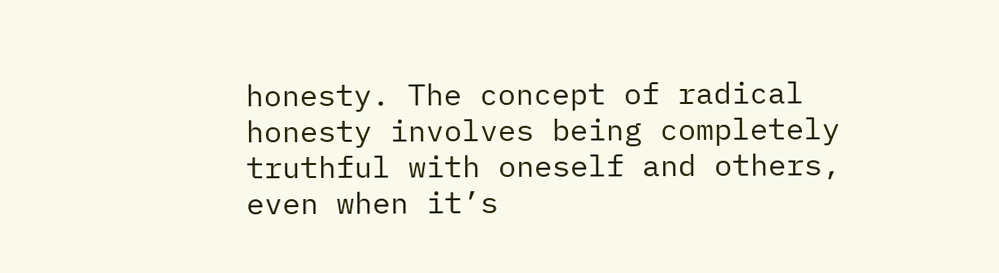honesty. The concept of radical honesty involves being completely truthful with oneself and others, even when it’s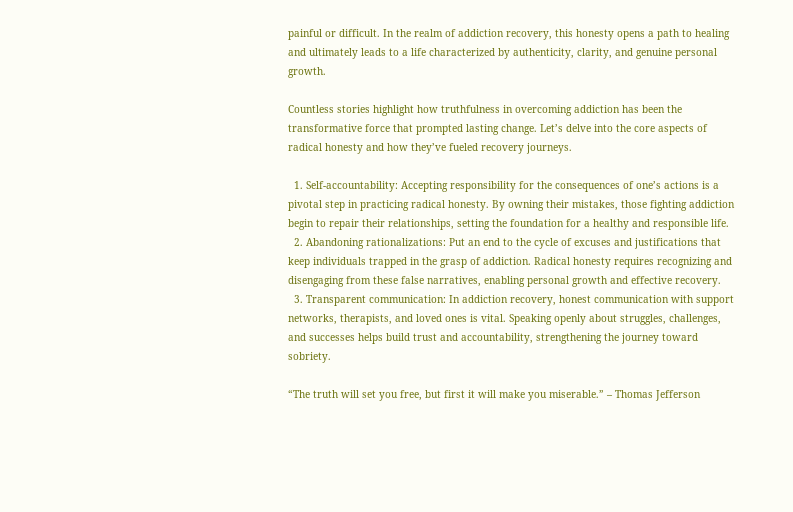painful or difficult. In the realm of addiction recovery, this honesty opens a path to healing and ultimately leads to a life characterized by authenticity, clarity, and genuine personal growth.

Countless stories highlight how truthfulness in overcoming addiction has been the transformative force that prompted lasting change. Let’s delve into the core aspects of radical honesty and how they’ve fueled recovery journeys.

  1. Self-accountability: Accepting responsibility for the consequences of one’s actions is a pivotal step in practicing radical honesty. By owning their mistakes, those fighting addiction begin to repair their relationships, setting the foundation for a healthy and responsible life.
  2. Abandoning rationalizations: Put an end to the cycle of excuses and justifications that keep individuals trapped in the grasp of addiction. Radical honesty requires recognizing and disengaging from these false narratives, enabling personal growth and effective recovery.
  3. Transparent communication: In addiction recovery, honest communication with support networks, therapists, and loved ones is vital. Speaking openly about struggles, challenges, and successes helps build trust and accountability, strengthening the journey toward sobriety.

“The truth will set you free, but first it will make you miserable.” – Thomas Jefferson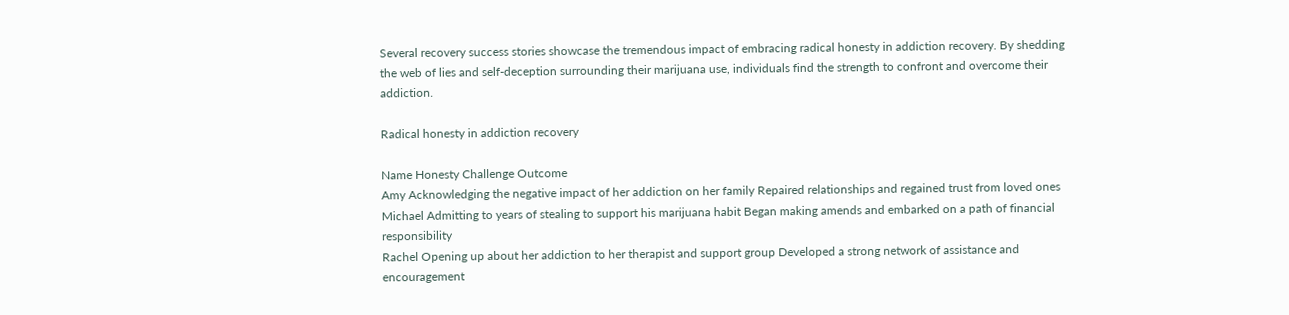Several recovery success stories showcase the tremendous impact of embracing radical honesty in addiction recovery. By shedding the web of lies and self-deception surrounding their marijuana use, individuals find the strength to confront and overcome their addiction.

Radical honesty in addiction recovery

Name Honesty Challenge Outcome
Amy Acknowledging the negative impact of her addiction on her family Repaired relationships and regained trust from loved ones
Michael Admitting to years of stealing to support his marijuana habit Began making amends and embarked on a path of financial responsibility
Rachel Opening up about her addiction to her therapist and support group Developed a strong network of assistance and encouragement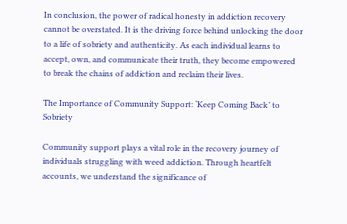In conclusion, the power of radical honesty in addiction recovery cannot be overstated. It is the driving force behind unlocking the door to a life of sobriety and authenticity. As each individual learns to accept, own, and communicate their truth, they become empowered to break the chains of addiction and reclaim their lives.

The Importance of Community Support: ‘Keep Coming Back’ to Sobriety

Community support plays a vital role in the recovery journey of individuals struggling with weed addiction. Through heartfelt accounts, we understand the significance of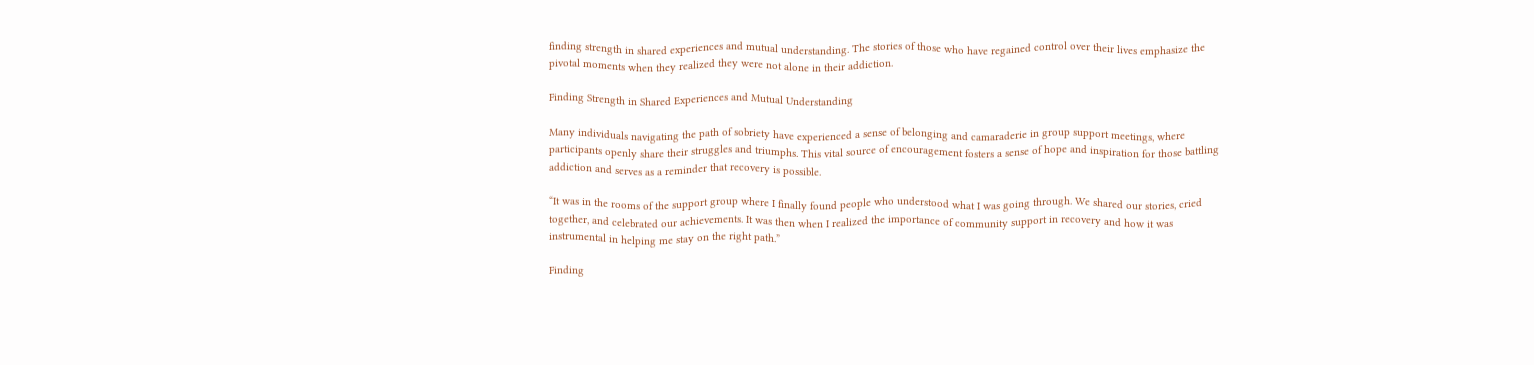finding strength in shared experiences and mutual understanding. The stories of those who have regained control over their lives emphasize the pivotal moments when they realized they were not alone in their addiction.

Finding Strength in Shared Experiences and Mutual Understanding

Many individuals navigating the path of sobriety have experienced a sense of belonging and camaraderie in group support meetings, where participants openly share their struggles and triumphs. This vital source of encouragement fosters a sense of hope and inspiration for those battling addiction and serves as a reminder that recovery is possible.

“It was in the rooms of the support group where I finally found people who understood what I was going through. We shared our stories, cried together, and celebrated our achievements. It was then when I realized the importance of community support in recovery and how it was instrumental in helping me stay on the right path.”

Finding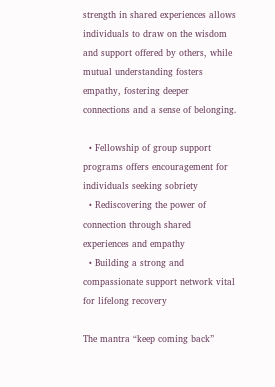strength in shared experiences allows individuals to draw on the wisdom and support offered by others, while mutual understanding fosters empathy, fostering deeper connections and a sense of belonging.

  • Fellowship of group support programs offers encouragement for individuals seeking sobriety
  • Rediscovering the power of connection through shared experiences and empathy
  • Building a strong and compassionate support network vital for lifelong recovery

The mantra “keep coming back”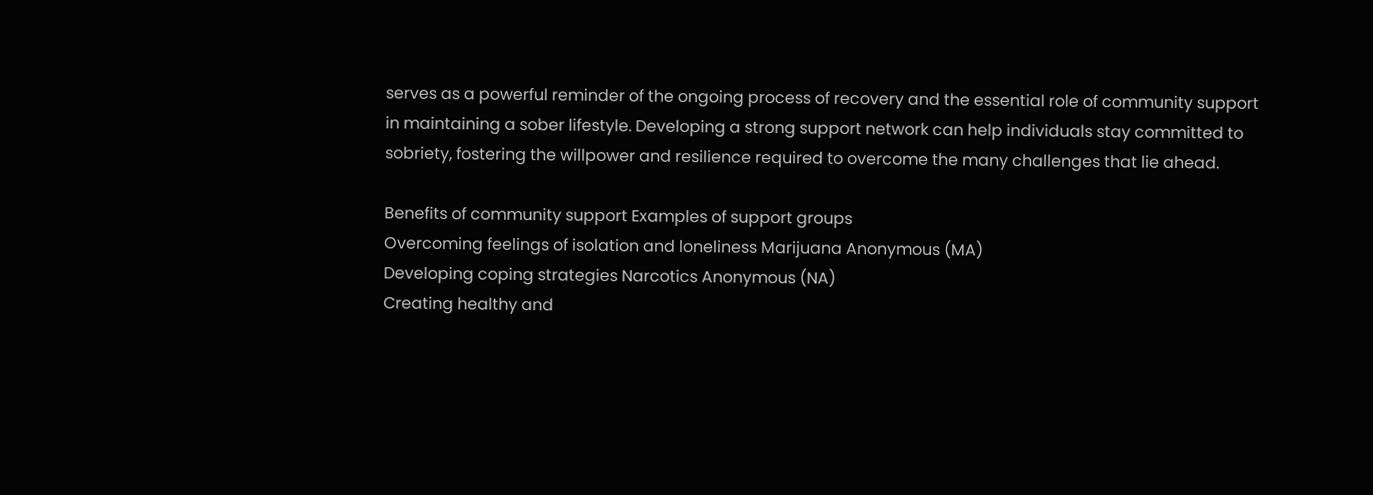serves as a powerful reminder of the ongoing process of recovery and the essential role of community support in maintaining a sober lifestyle. Developing a strong support network can help individuals stay committed to sobriety, fostering the willpower and resilience required to overcome the many challenges that lie ahead.

Benefits of community support Examples of support groups
Overcoming feelings of isolation and loneliness Marijuana Anonymous (MA)
Developing coping strategies Narcotics Anonymous (NA)
Creating healthy and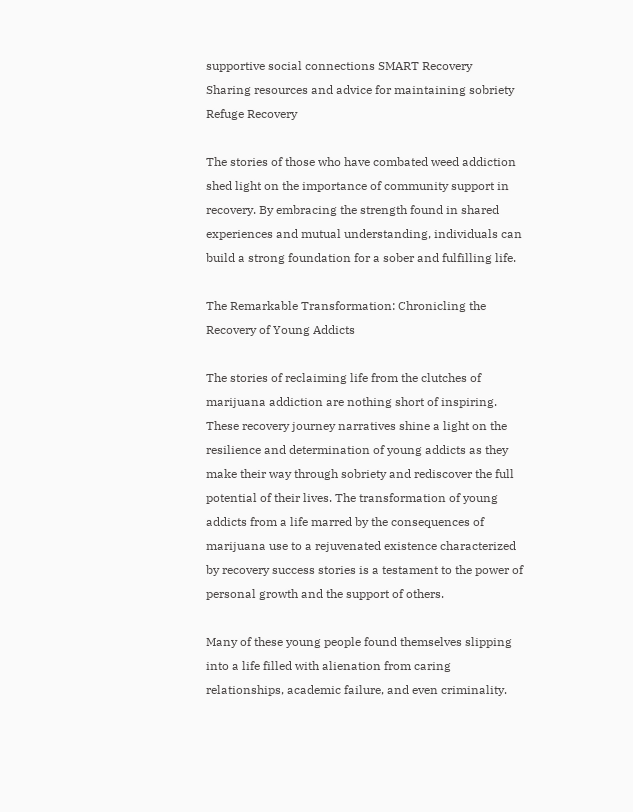supportive social connections SMART Recovery
Sharing resources and advice for maintaining sobriety Refuge Recovery

The stories of those who have combated weed addiction shed light on the importance of community support in recovery. By embracing the strength found in shared experiences and mutual understanding, individuals can build a strong foundation for a sober and fulfilling life.

The Remarkable Transformation: Chronicling the Recovery of Young Addicts

The stories of reclaiming life from the clutches of marijuana addiction are nothing short of inspiring. These recovery journey narratives shine a light on the resilience and determination of young addicts as they make their way through sobriety and rediscover the full potential of their lives. The transformation of young addicts from a life marred by the consequences of marijuana use to a rejuvenated existence characterized by recovery success stories is a testament to the power of personal growth and the support of others.

Many of these young people found themselves slipping into a life filled with alienation from caring relationships, academic failure, and even criminality.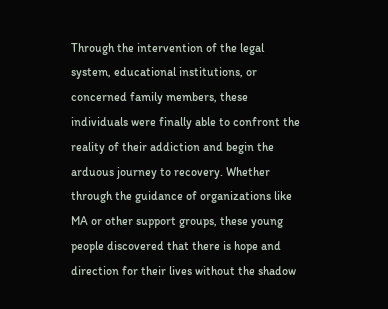Through the intervention of the legal system, educational institutions, or concerned family members, these individuals were finally able to confront the reality of their addiction and begin the arduous journey to recovery. Whether through the guidance of organizations like MA or other support groups, these young people discovered that there is hope and direction for their lives without the shadow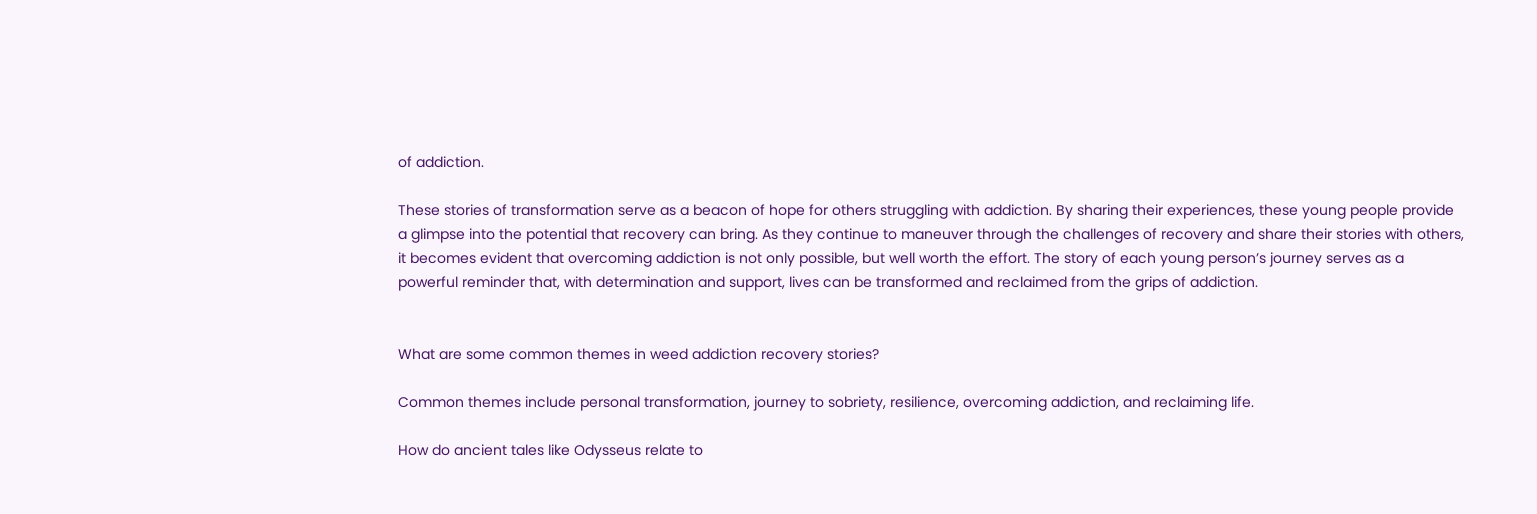of addiction.

These stories of transformation serve as a beacon of hope for others struggling with addiction. By sharing their experiences, these young people provide a glimpse into the potential that recovery can bring. As they continue to maneuver through the challenges of recovery and share their stories with others, it becomes evident that overcoming addiction is not only possible, but well worth the effort. The story of each young person’s journey serves as a powerful reminder that, with determination and support, lives can be transformed and reclaimed from the grips of addiction.


What are some common themes in weed addiction recovery stories?

Common themes include personal transformation, journey to sobriety, resilience, overcoming addiction, and reclaiming life.

How do ancient tales like Odysseus relate to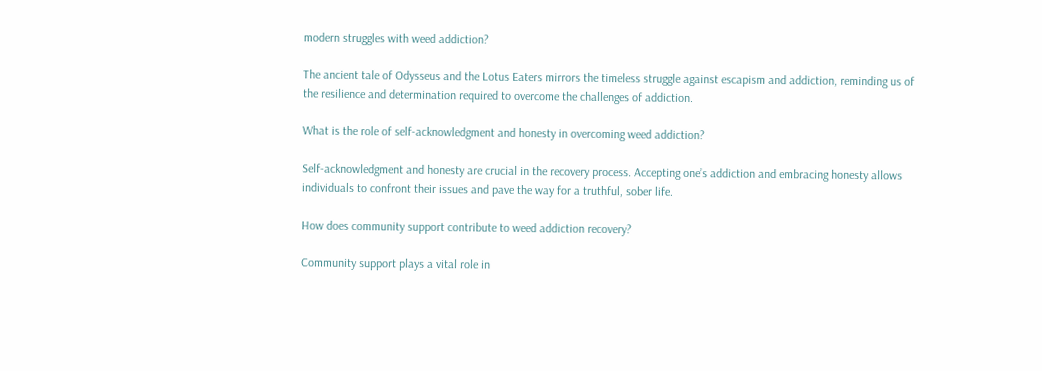modern struggles with weed addiction?

The ancient tale of Odysseus and the Lotus Eaters mirrors the timeless struggle against escapism and addiction, reminding us of the resilience and determination required to overcome the challenges of addiction.

What is the role of self-acknowledgment and honesty in overcoming weed addiction?

Self-acknowledgment and honesty are crucial in the recovery process. Accepting one’s addiction and embracing honesty allows individuals to confront their issues and pave the way for a truthful, sober life.

How does community support contribute to weed addiction recovery?

Community support plays a vital role in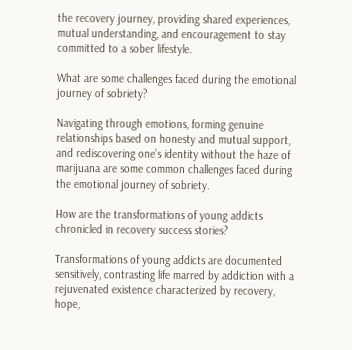the recovery journey, providing shared experiences, mutual understanding, and encouragement to stay committed to a sober lifestyle.

What are some challenges faced during the emotional journey of sobriety?

Navigating through emotions, forming genuine relationships based on honesty and mutual support, and rediscovering one’s identity without the haze of marijuana are some common challenges faced during the emotional journey of sobriety.

How are the transformations of young addicts chronicled in recovery success stories?

Transformations of young addicts are documented sensitively, contrasting life marred by addiction with a rejuvenated existence characterized by recovery, hope,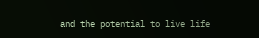and the potential to live life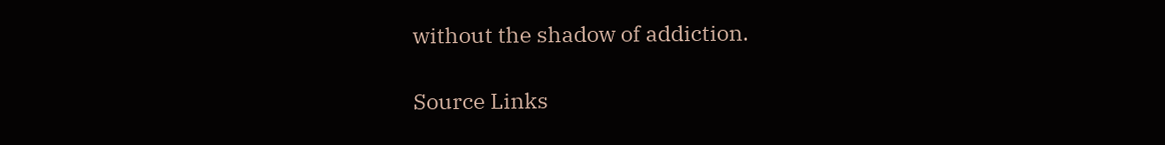without the shadow of addiction.

Source Links